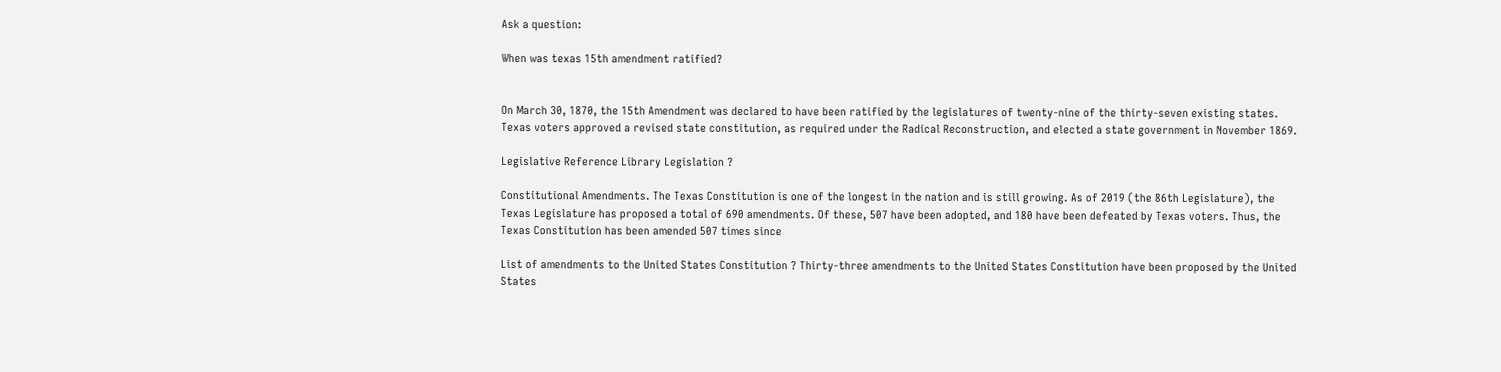Ask a question:

When was texas 15th amendment ratified?


On March 30, 1870, the 15th Amendment was declared to have been ratified by the legislatures of twenty-nine of the thirty-seven existing states. Texas voters approved a revised state constitution, as required under the Radical Reconstruction, and elected a state government in November 1869.

Legislative Reference Library Legislation ?

Constitutional Amendments. The Texas Constitution is one of the longest in the nation and is still growing. As of 2019 (the 86th Legislature), the Texas Legislature has proposed a total of 690 amendments. Of these, 507 have been adopted, and 180 have been defeated by Texas voters. Thus, the Texas Constitution has been amended 507 times since

List of amendments to the United States Constitution ? Thirty-three amendments to the United States Constitution have been proposed by the United States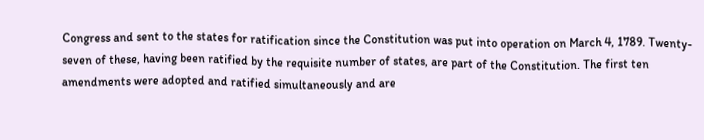Congress and sent to the states for ratification since the Constitution was put into operation on March 4, 1789. Twenty-seven of these, having been ratified by the requisite number of states, are part of the Constitution. The first ten amendments were adopted and ratified simultaneously and are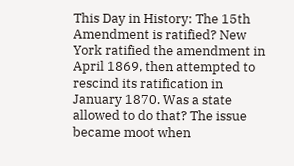This Day in History: The 15th Amendment is ratified? New York ratified the amendment in April 1869, then attempted to rescind its ratification in January 1870. Was a state allowed to do that? The issue became moot when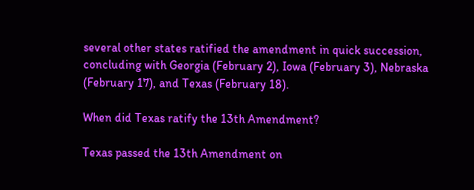several other states ratified the amendment in quick succession, concluding with Georgia (February 2), Iowa (February 3), Nebraska (February 17), and Texas (February 18).

When did Texas ratify the 13th Amendment?

Texas passed the 13th Amendment on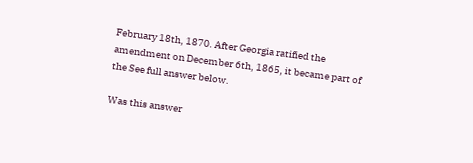February 18th, 1870. After Georgia ratified the amendment on December 6th, 1865, it became part of the See full answer below.

Was this answer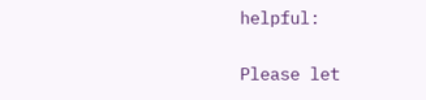helpful:


Please let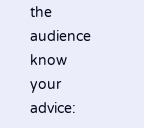the audience know your advice: